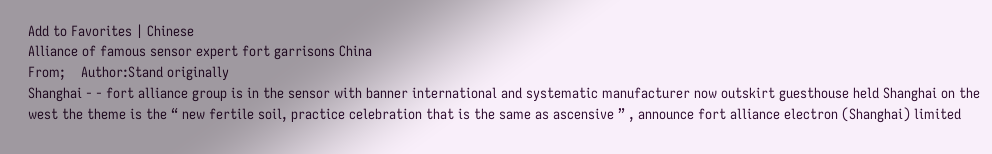Add to Favorites | Chinese
Alliance of famous sensor expert fort garrisons China
From;    Author:Stand originally
Shanghai - - fort alliance group is in the sensor with banner international and systematic manufacturer now outskirt guesthouse held Shanghai on the west the theme is the “ new fertile soil, practice celebration that is the same as ascensive ” , announce fort alliance electron (Shanghai) limited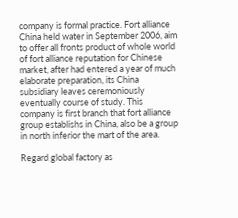company is formal practice. Fort alliance China held water in September 2006, aim to offer all fronts product of whole world of fort alliance reputation for Chinese market, after had entered a year of much elaborate preparation, its China subsidiary leaves ceremoniously eventually course of study. This company is first branch that fort alliance group establishs in China, also be a group in north inferior the mart of the area.

Regard global factory as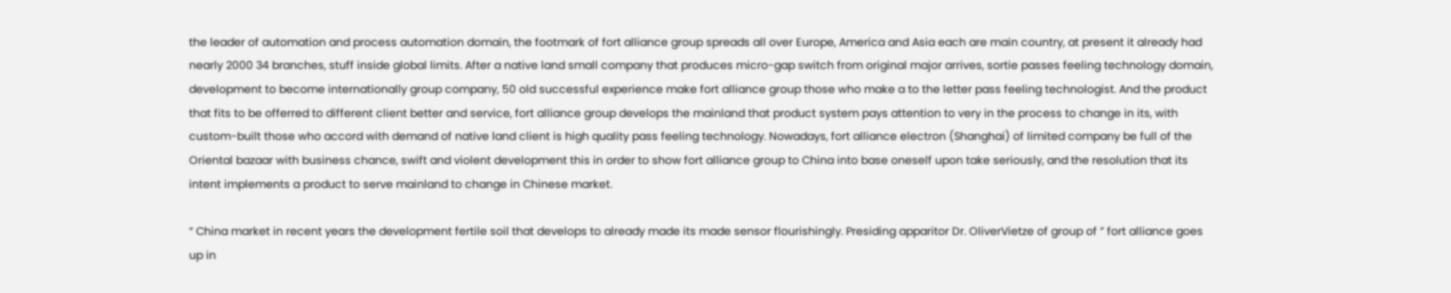the leader of automation and process automation domain, the footmark of fort alliance group spreads all over Europe, America and Asia each are main country, at present it already had nearly 2000 34 branches, stuff inside global limits. After a native land small company that produces micro-gap switch from original major arrives, sortie passes feeling technology domain, development to become internationally group company, 50 old successful experience make fort alliance group those who make a to the letter pass feeling technologist. And the product that fits to be offerred to different client better and service, fort alliance group develops the mainland that product system pays attention to very in the process to change in its, with custom-built those who accord with demand of native land client is high quality pass feeling technology. Nowadays, fort alliance electron (Shanghai) of limited company be full of the Oriental bazaar with business chance, swift and violent development this in order to show fort alliance group to China into base oneself upon take seriously, and the resolution that its intent implements a product to serve mainland to change in Chinese market.

“ China market in recent years the development fertile soil that develops to already made its made sensor flourishingly. Presiding apparitor Dr. OliverVietze of group of ” fort alliance goes up in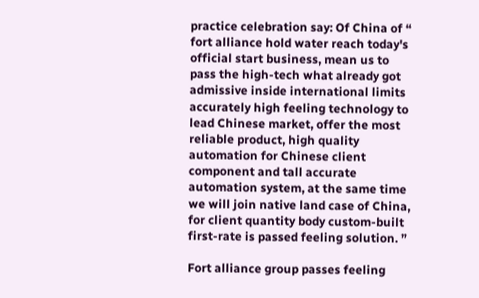practice celebration say: Of China of “ fort alliance hold water reach today's official start business, mean us to pass the high-tech what already got admissive inside international limits accurately high feeling technology to lead Chinese market, offer the most reliable product, high quality automation for Chinese client component and tall accurate automation system, at the same time we will join native land case of China, for client quantity body custom-built first-rate is passed feeling solution. ”

Fort alliance group passes feeling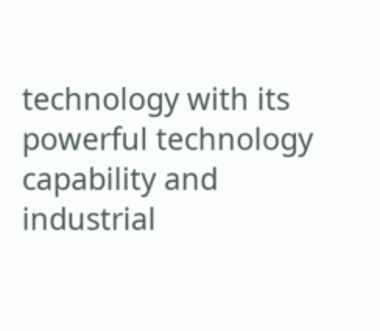technology with its powerful technology capability and industrial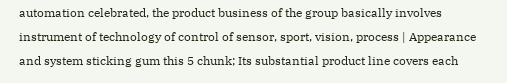automation celebrated, the product business of the group basically involves instrument of technology of control of sensor, sport, vision, process | Appearance and system sticking gum this 5 chunk; Its substantial product line covers each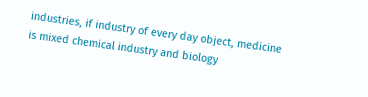industries, if industry of every day object, medicine is mixed chemical industry and biology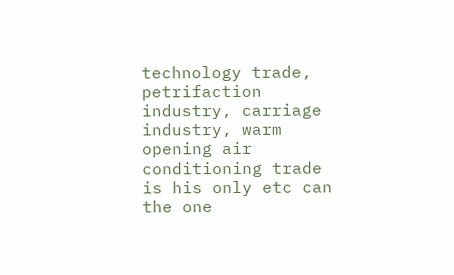technology trade, petrifaction industry, carriage industry, warm opening air conditioning trade is his only etc can the one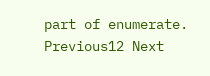part of enumerate.
Previous12 Next